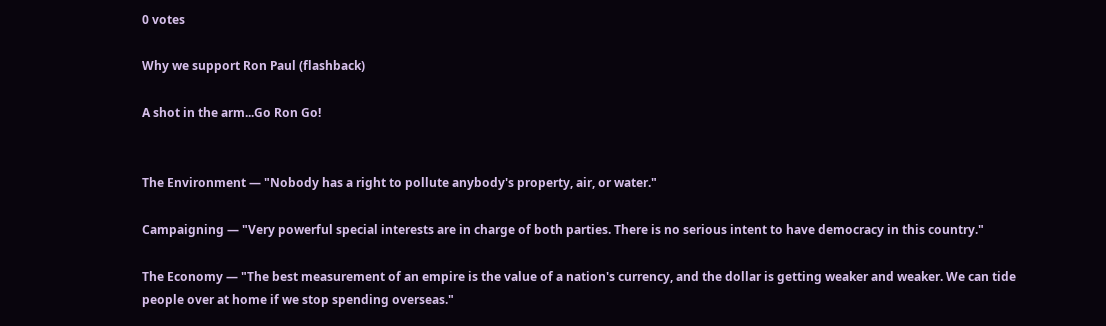0 votes

Why we support Ron Paul (flashback)

A shot in the arm...Go Ron Go!


The Environment — "Nobody has a right to pollute anybody's property, air, or water."

Campaigning — "Very powerful special interests are in charge of both parties. There is no serious intent to have democracy in this country."

The Economy — "The best measurement of an empire is the value of a nation's currency, and the dollar is getting weaker and weaker. We can tide people over at home if we stop spending overseas."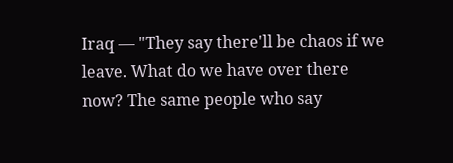Iraq — "They say there'll be chaos if we leave. What do we have over there now? The same people who say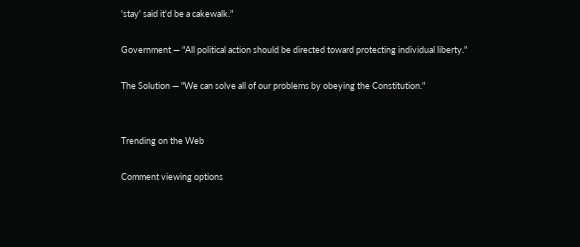'stay' said it'd be a cakewalk."

Government — "All political action should be directed toward protecting individual liberty."

The Solution — "We can solve all of our problems by obeying the Constitution."


Trending on the Web

Comment viewing options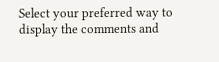Select your preferred way to display the comments and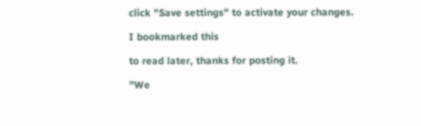click "Save settings" to activate your changes.

I bookmarked this

to read later, thanks for posting it.

"We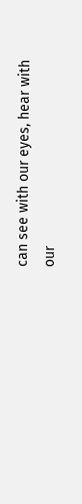can see with our eyes, hear with our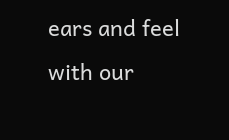ears and feel with our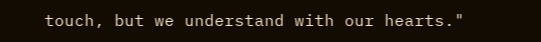touch, but we understand with our hearts."